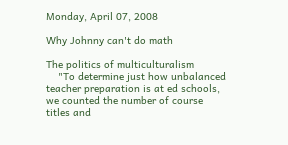Monday, April 07, 2008

Why Johnny can't do math

The politics of multiculturalism
    "To determine just how unbalanced teacher preparation is at ed schools, we counted the number of course titles and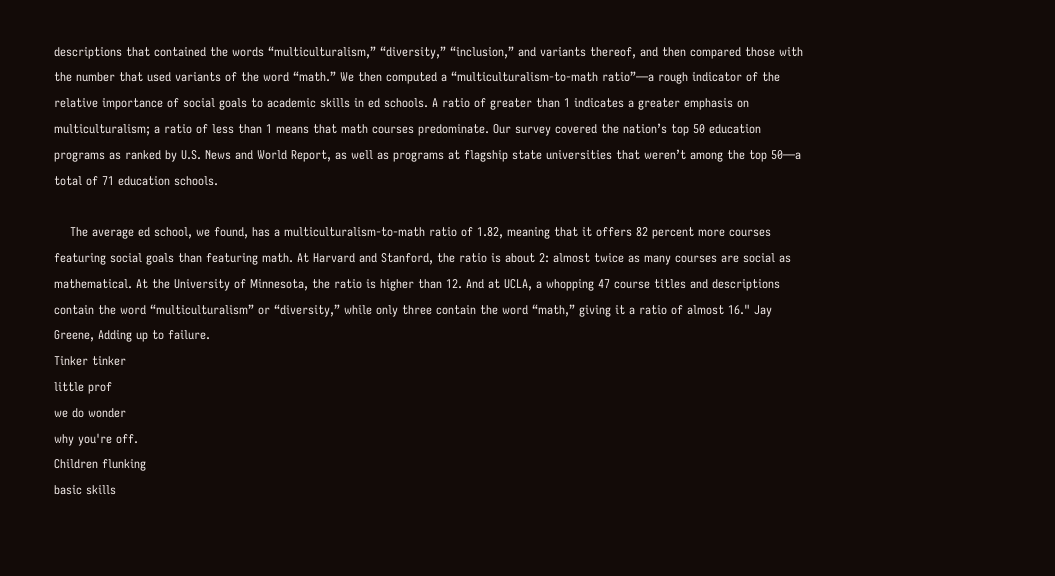descriptions that contained the words “multiculturalism,” “diversity,” “inclusion,” and variants thereof, and then compared those with the number that used variants of the word “math.” We then computed a “multiculturalism-to-math ratio”—a rough indicator of the relative importance of social goals to academic skills in ed schools. A ratio of greater than 1 indicates a greater emphasis on multiculturalism; a ratio of less than 1 means that math courses predominate. Our survey covered the nation’s top 50 education programs as ranked by U.S. News and World Report, as well as programs at flagship state universities that weren’t among the top 50—a total of 71 education schools.

    The average ed school, we found, has a multiculturalism-to-math ratio of 1.82, meaning that it offers 82 percent more courses featuring social goals than featuring math. At Harvard and Stanford, the ratio is about 2: almost twice as many courses are social as mathematical. At the University of Minnesota, the ratio is higher than 12. And at UCLA, a whopping 47 course titles and descriptions contain the word “multiculturalism” or “diversity,” while only three contain the word “math,” giving it a ratio of almost 16." Jay Greene, Adding up to failure.
Tinker tinker
little prof
we do wonder
why you're off.
Children flunking
basic skills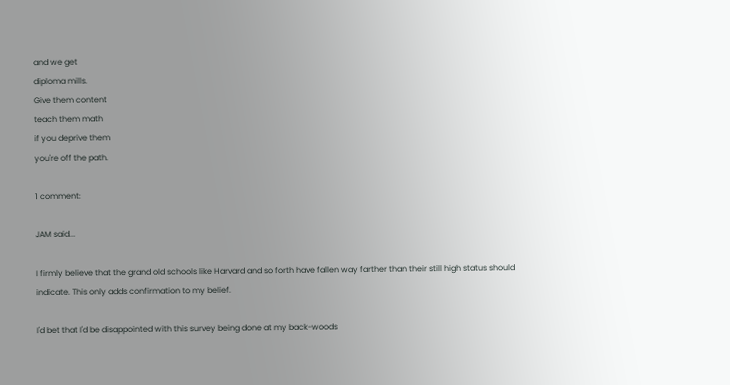and we get
diploma mills.
Give them content
teach them math
if you deprive them
you're off the path.

1 comment:

JAM said...

I firmly believe that the grand old schools like Harvard and so forth have fallen way farther than their still high status should indicate. This only adds confirmation to my belief.

I'd bet that I'd be disappointed with this survey being done at my back-woods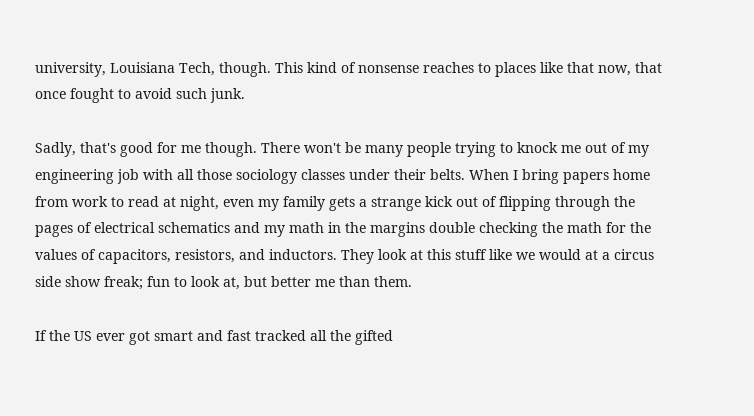university, Louisiana Tech, though. This kind of nonsense reaches to places like that now, that once fought to avoid such junk.

Sadly, that's good for me though. There won't be many people trying to knock me out of my engineering job with all those sociology classes under their belts. When I bring papers home from work to read at night, even my family gets a strange kick out of flipping through the pages of electrical schematics and my math in the margins double checking the math for the values of capacitors, resistors, and inductors. They look at this stuff like we would at a circus side show freak; fun to look at, but better me than them.

If the US ever got smart and fast tracked all the gifted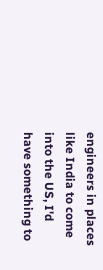engineers in places like India to come into the US, I'd have something to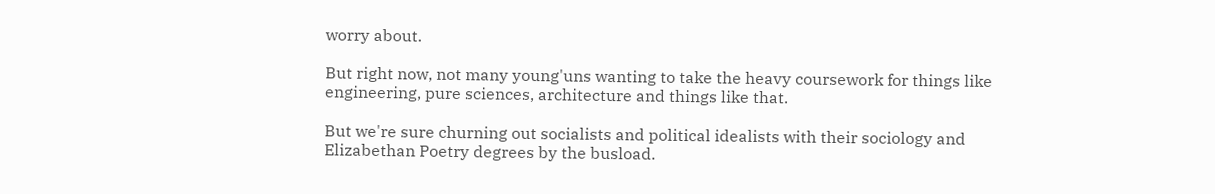worry about.

But right now, not many young'uns wanting to take the heavy coursework for things like engineering, pure sciences, architecture and things like that.

But we're sure churning out socialists and political idealists with their sociology and Elizabethan Poetry degrees by the busload.